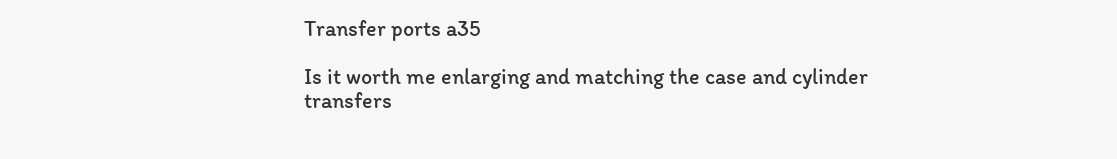Transfer ports a35

Is it worth me enlarging and matching the case and cylinder transfers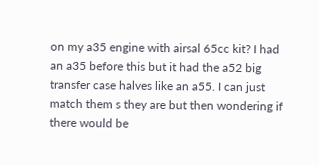on my a35 engine with airsal 65cc kit? I had an a35 before this but it had the a52 big transfer case halves like an a55. I can just match them s they are but then wondering if there would be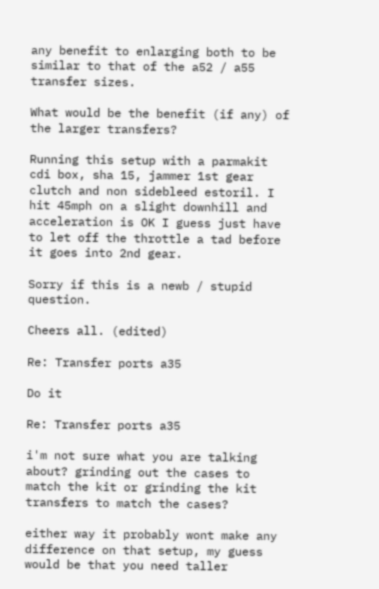any benefit to enlarging both to be similar to that of the a52 / a55 transfer sizes.

What would be the benefit (if any) of the larger transfers?

Running this setup with a parmakit cdi box, sha 15, jammer 1st gear clutch and non sidebleed estoril. I hit 45mph on a slight downhill and acceleration is OK I guess just have to let off the throttle a tad before it goes into 2nd gear.

Sorry if this is a newb / stupid question.

Cheers all. (edited)

Re: Transfer ports a35

Do it

Re: Transfer ports a35

i'm not sure what you are talking about? grinding out the cases to match the kit or grinding the kit transfers to match the cases?

either way it probably wont make any difference on that setup, my guess would be that you need taller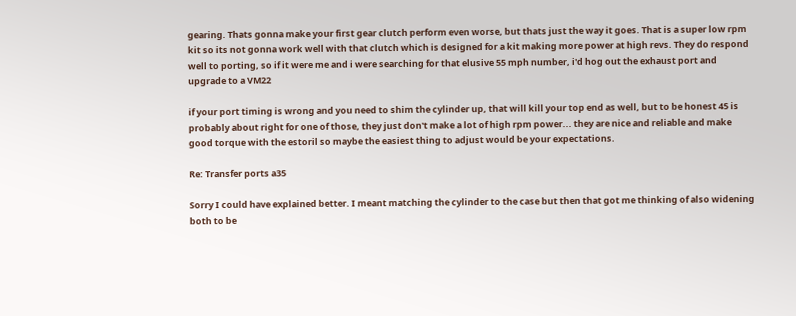gearing. Thats gonna make your first gear clutch perform even worse, but thats just the way it goes. That is a super low rpm kit so its not gonna work well with that clutch which is designed for a kit making more power at high revs. They do respond well to porting, so if it were me and i were searching for that elusive 55 mph number, i'd hog out the exhaust port and upgrade to a VM22

if your port timing is wrong and you need to shim the cylinder up, that will kill your top end as well, but to be honest 45 is probably about right for one of those, they just don't make a lot of high rpm power... they are nice and reliable and make good torque with the estoril so maybe the easiest thing to adjust would be your expectations.

Re: Transfer ports a35

Sorry I could have explained better. I meant matching the cylinder to the case but then that got me thinking of also widening both to be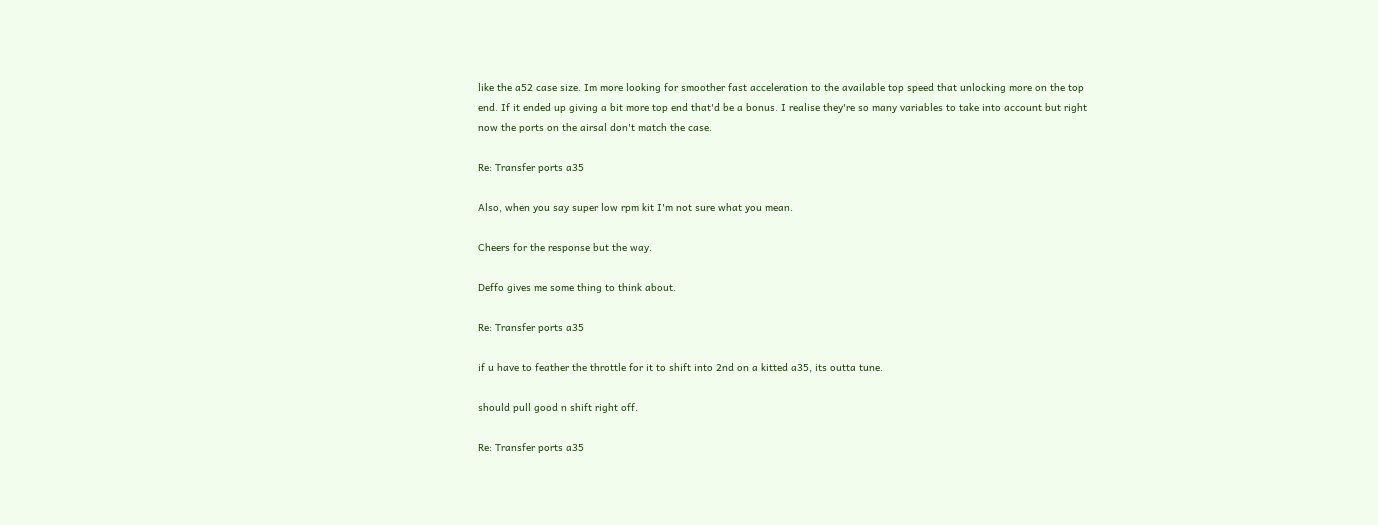like the a52 case size. Im more looking for smoother fast acceleration to the available top speed that unlocking more on the top end. If it ended up giving a bit more top end that'd be a bonus. I realise they're so many variables to take into account but right now the ports on the airsal don't match the case.

Re: Transfer ports a35

Also, when you say super low rpm kit I'm not sure what you mean.

Cheers for the response but the way.

Deffo gives me some thing to think about.

Re: Transfer ports a35

if u have to feather the throttle for it to shift into 2nd on a kitted a35, its outta tune.

should pull good n shift right off.

Re: Transfer ports a35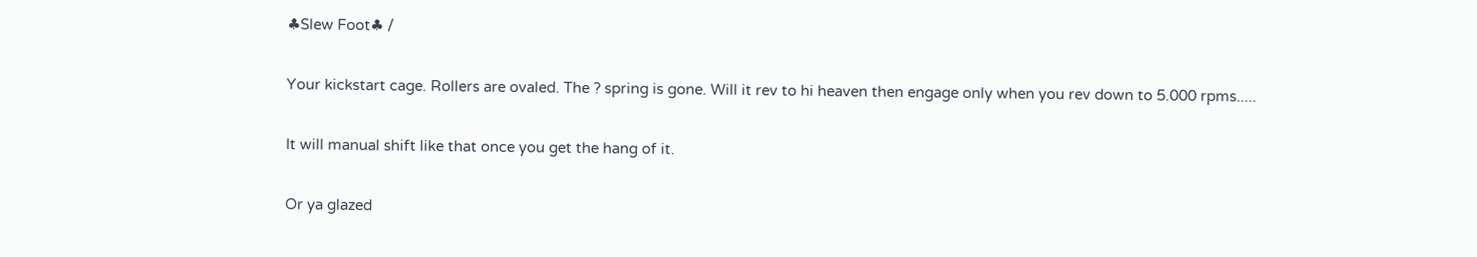♣Slew Foot♣ /

Your kickstart cage. Rollers are ovaled. The ? spring is gone. Will it rev to hi heaven then engage only when you rev down to 5.000 rpms.....

It will manual shift like that once you get the hang of it.

Or ya glazed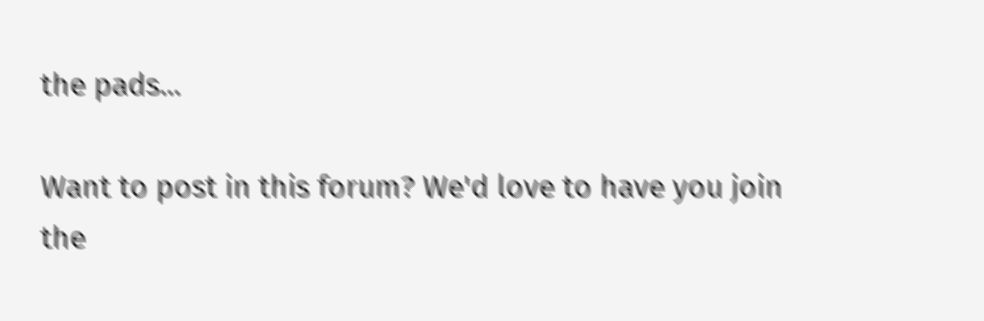the pads...

Want to post in this forum? We'd love to have you join the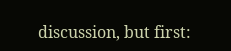discussion, but first: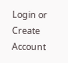Login or Create Account